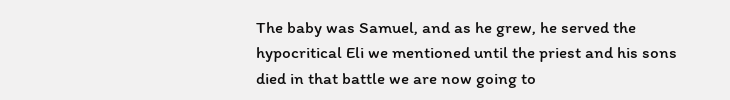The baby was Samuel, and as he grew, he served the hypocritical Eli we mentioned until the priest and his sons died in that battle we are now going to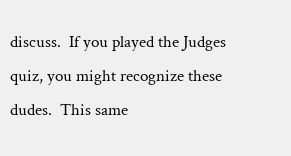discuss.  If you played the Judges quiz, you might recognize these dudes.  This same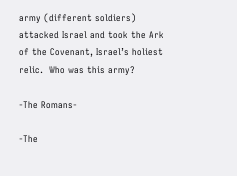army (different soldiers) attacked Israel and took the Ark of the Covenant, Israel’s holiest relic.  Who was this army?

-The Romans-

-The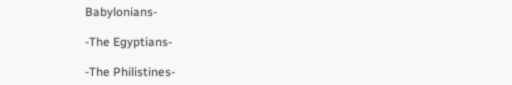Babylonians-

-The Egyptians-

-The Philistines-